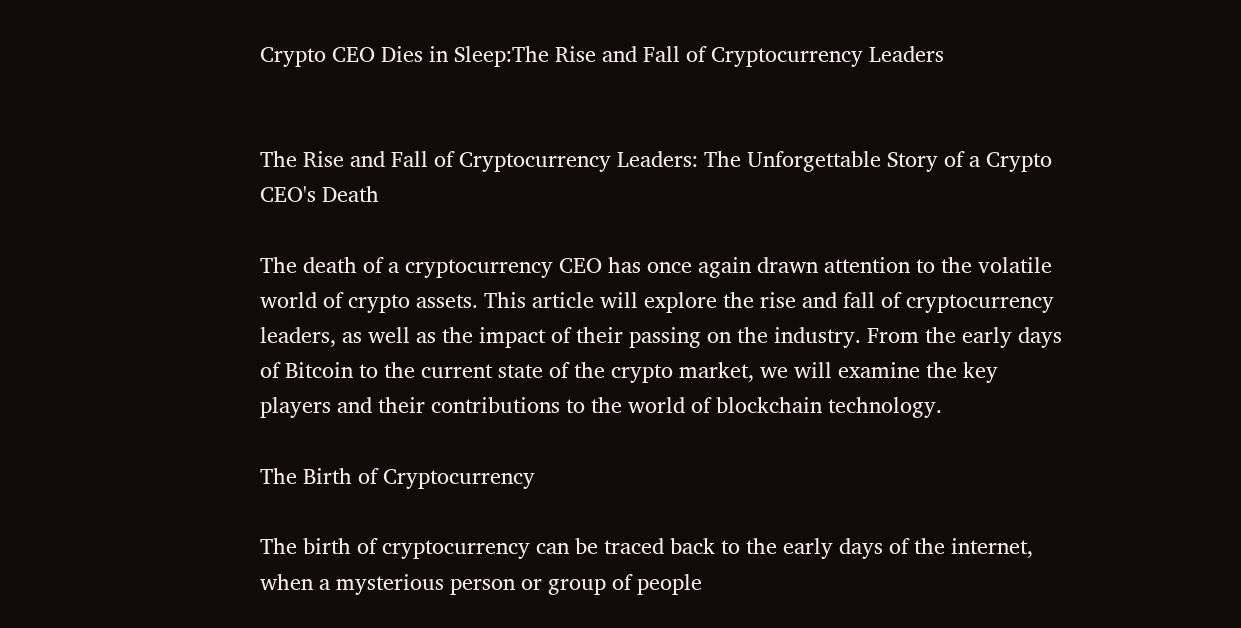Crypto CEO Dies in Sleep:The Rise and Fall of Cryptocurrency Leaders


The Rise and Fall of Cryptocurrency Leaders: The Unforgettable Story of a Crypto CEO's Death

The death of a cryptocurrency CEO has once again drawn attention to the volatile world of crypto assets. This article will explore the rise and fall of cryptocurrency leaders, as well as the impact of their passing on the industry. From the early days of Bitcoin to the current state of the crypto market, we will examine the key players and their contributions to the world of blockchain technology.

The Birth of Cryptocurrency

The birth of cryptocurrency can be traced back to the early days of the internet, when a mysterious person or group of people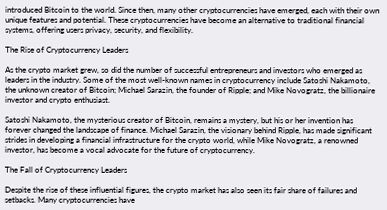introduced Bitcoin to the world. Since then, many other cryptocurrencies have emerged, each with their own unique features and potential. These cryptocurrencies have become an alternative to traditional financial systems, offering users privacy, security, and flexibility.

The Rise of Cryptocurrency Leaders

As the crypto market grew, so did the number of successful entrepreneurs and investors who emerged as leaders in the industry. Some of the most well-known names in cryptocurrency include Satoshi Nakamoto, the unknown creator of Bitcoin; Michael Sarazin, the founder of Ripple; and Mike Novogratz, the billionaire investor and crypto enthusiast.

Satoshi Nakamoto, the mysterious creator of Bitcoin, remains a mystery, but his or her invention has forever changed the landscape of finance. Michael Sarazin, the visionary behind Ripple, has made significant strides in developing a financial infrastructure for the crypto world, while Mike Novogratz, a renowned investor, has become a vocal advocate for the future of cryptocurrency.

The Fall of Cryptocurrency Leaders

Despite the rise of these influential figures, the crypto market has also seen its fair share of failures and setbacks. Many cryptocurrencies have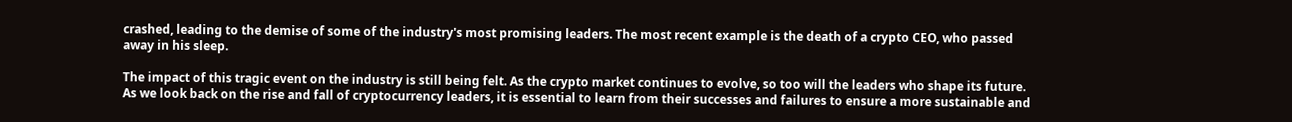crashed, leading to the demise of some of the industry's most promising leaders. The most recent example is the death of a crypto CEO, who passed away in his sleep.

The impact of this tragic event on the industry is still being felt. As the crypto market continues to evolve, so too will the leaders who shape its future. As we look back on the rise and fall of cryptocurrency leaders, it is essential to learn from their successes and failures to ensure a more sustainable and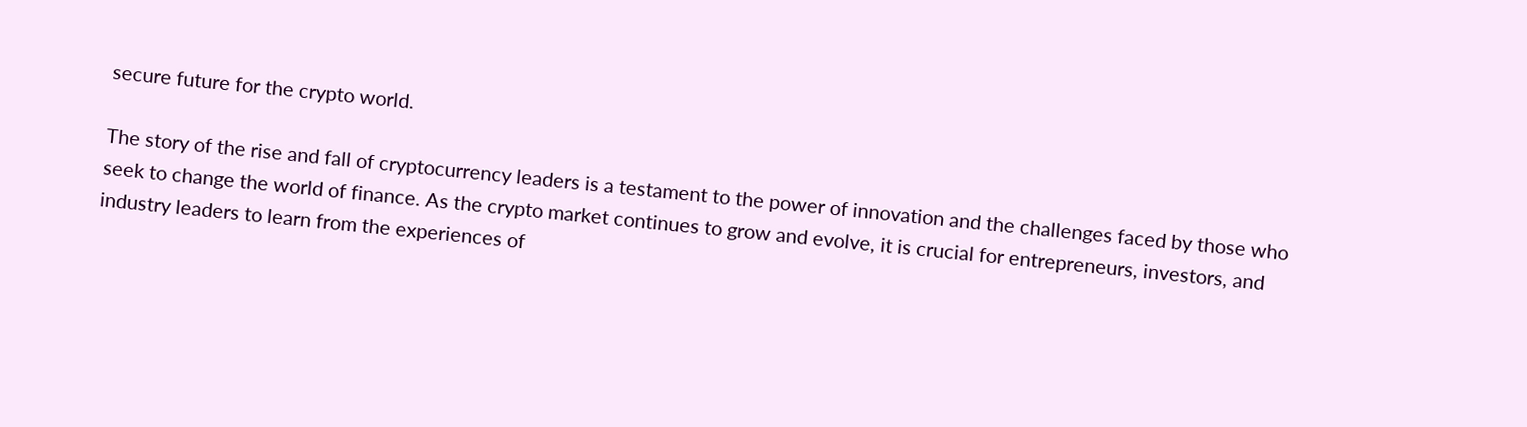secure future for the crypto world.

The story of the rise and fall of cryptocurrency leaders is a testament to the power of innovation and the challenges faced by those who seek to change the world of finance. As the crypto market continues to grow and evolve, it is crucial for entrepreneurs, investors, and industry leaders to learn from the experiences of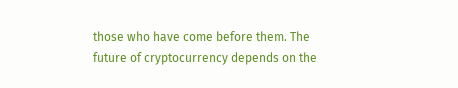those who have come before them. The future of cryptocurrency depends on the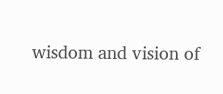wisdom and vision of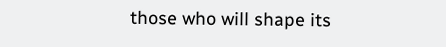those who will shape its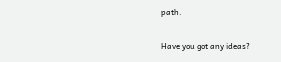path.

Have you got any ideas?